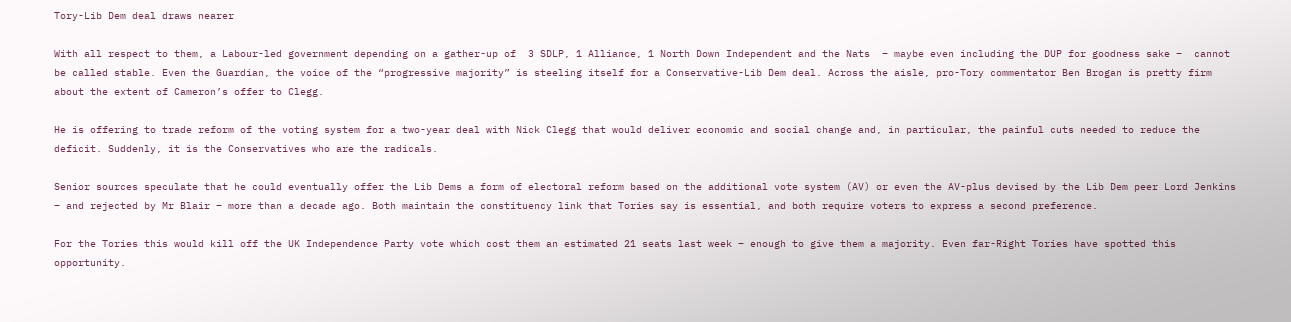Tory-Lib Dem deal draws nearer

With all respect to them, a Labour-led government depending on a gather-up of  3 SDLP, 1 Alliance, 1 North Down Independent and the Nats  – maybe even including the DUP for goodness sake –  cannot be called stable. Even the Guardian, the voice of the “progressive majority” is steeling itself for a Conservative-Lib Dem deal. Across the aisle, pro-Tory commentator Ben Brogan is pretty firm about the extent of Cameron’s offer to Clegg.

He is offering to trade reform of the voting system for a two-year deal with Nick Clegg that would deliver economic and social change and, in particular, the painful cuts needed to reduce the deficit. Suddenly, it is the Conservatives who are the radicals.

Senior sources speculate that he could eventually offer the Lib Dems a form of electoral reform based on the additional vote system (AV) or even the AV-plus devised by the Lib Dem peer Lord Jenkins – and rejected by Mr Blair – more than a decade ago. Both maintain the constituency link that Tories say is essential, and both require voters to express a second preference.

For the Tories this would kill off the UK Independence Party vote which cost them an estimated 21 seats last week – enough to give them a majority. Even far-Right Tories have spotted this opportunity.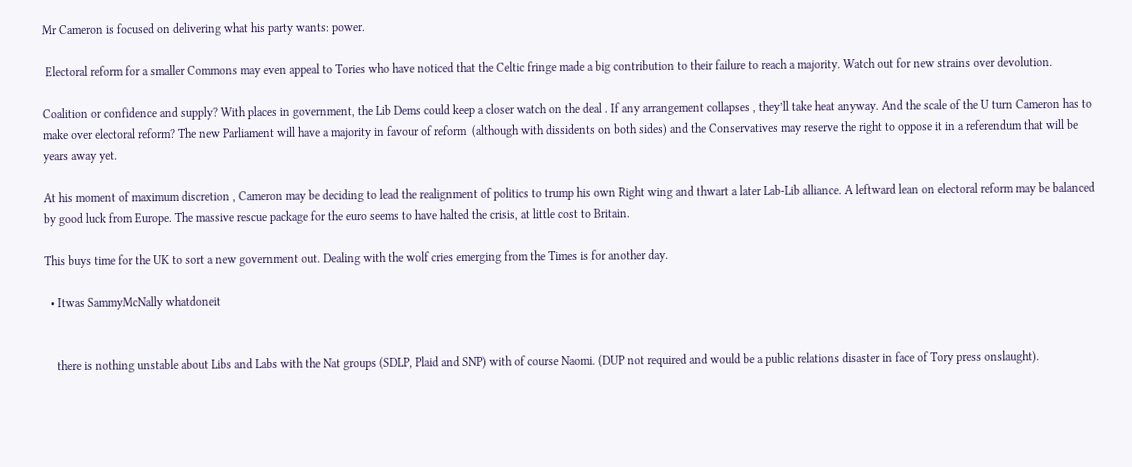Mr Cameron is focused on delivering what his party wants: power.

 Electoral reform for a smaller Commons may even appeal to Tories who have noticed that the Celtic fringe made a big contribution to their failure to reach a majority. Watch out for new strains over devolution.

Coalition or confidence and supply? With places in government, the Lib Dems could keep a closer watch on the deal . If any arrangement collapses , they’ll take heat anyway. And the scale of the U turn Cameron has to make over electoral reform? The new Parliament will have a majority in favour of reform  (although with dissidents on both sides) and the Conservatives may reserve the right to oppose it in a referendum that will be years away yet.

At his moment of maximum discretion , Cameron may be deciding to lead the realignment of politics to trump his own Right wing and thwart a later Lab-Lib alliance. A leftward lean on electoral reform may be balanced by good luck from Europe. The massive rescue package for the euro seems to have halted the crisis, at little cost to Britain.

This buys time for the UK to sort a new government out. Dealing with the wolf cries emerging from the Times is for another day.

  • Itwas SammyMcNally whatdoneit


    there is nothing unstable about Libs and Labs with the Nat groups (SDLP, Plaid and SNP) with of course Naomi. (DUP not required and would be a public relations disaster in face of Tory press onslaught).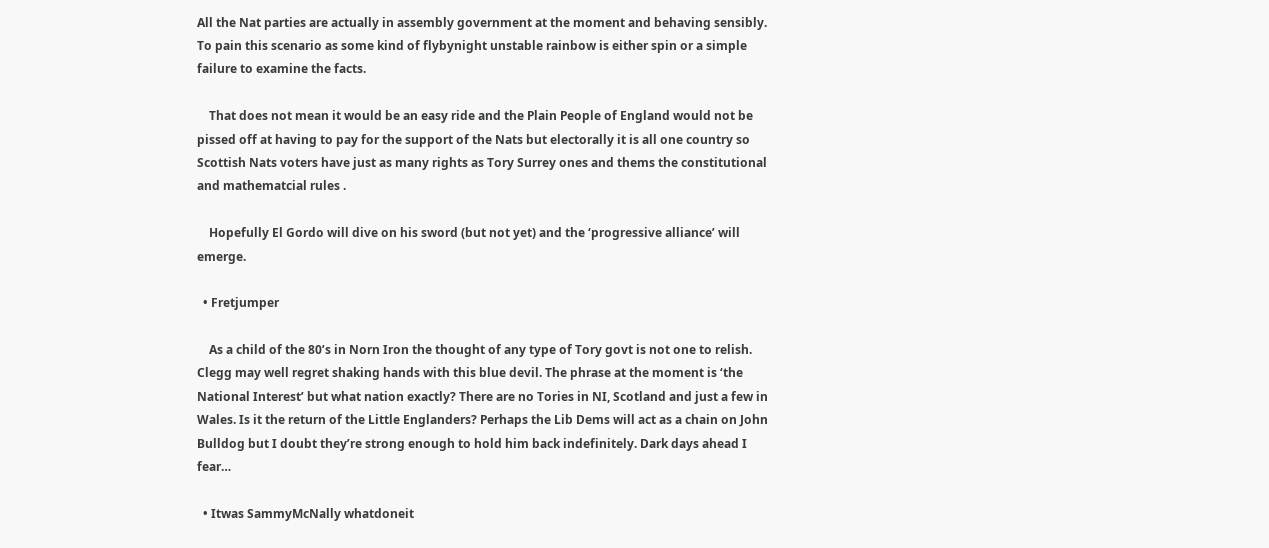All the Nat parties are actually in assembly government at the moment and behaving sensibly. To pain this scenario as some kind of flybynight unstable rainbow is either spin or a simple failure to examine the facts.

    That does not mean it would be an easy ride and the Plain People of England would not be pissed off at having to pay for the support of the Nats but electorally it is all one country so Scottish Nats voters have just as many rights as Tory Surrey ones and thems the constitutional and mathematcial rules .

    Hopefully El Gordo will dive on his sword (but not yet) and the ‘progressive alliance’ will emerge.

  • Fretjumper

    As a child of the 80’s in Norn Iron the thought of any type of Tory govt is not one to relish. Clegg may well regret shaking hands with this blue devil. The phrase at the moment is ‘the National Interest’ but what nation exactly? There are no Tories in NI, Scotland and just a few in Wales. Is it the return of the Little Englanders? Perhaps the Lib Dems will act as a chain on John Bulldog but I doubt they’re strong enough to hold him back indefinitely. Dark days ahead I fear…

  • Itwas SammyMcNally whatdoneit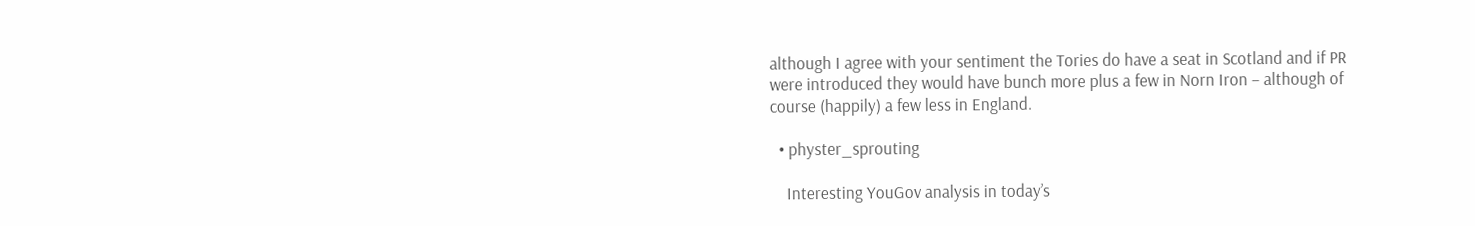although I agree with your sentiment the Tories do have a seat in Scotland and if PR were introduced they would have bunch more plus a few in Norn Iron – although of course (happily) a few less in England.

  • physter_sprouting

    Interesting YouGov analysis in today’s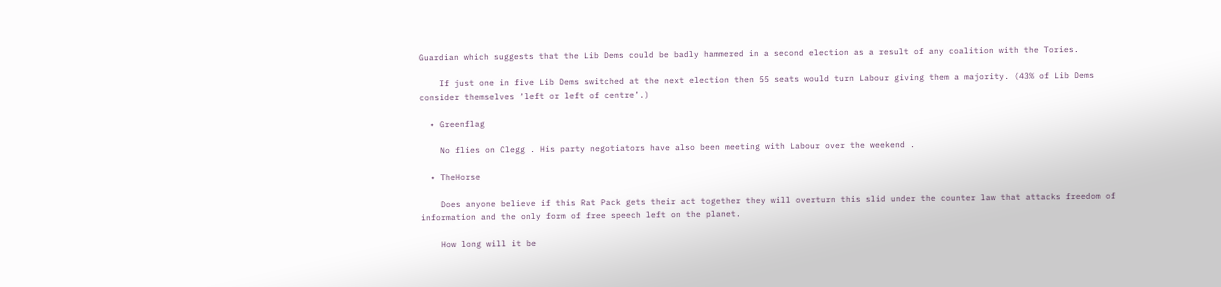Guardian which suggests that the Lib Dems could be badly hammered in a second election as a result of any coalition with the Tories.

    If just one in five Lib Dems switched at the next election then 55 seats would turn Labour giving them a majority. (43% of Lib Dems consider themselves ‘left or left of centre’.)

  • Greenflag

    No flies on Clegg . His party negotiators have also been meeting with Labour over the weekend .

  • TheHorse

    Does anyone believe if this Rat Pack gets their act together they will overturn this slid under the counter law that attacks freedom of information and the only form of free speech left on the planet.

    How long will it be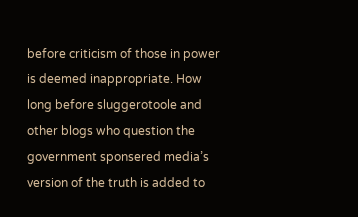before criticism of those in power is deemed inappropriate. How long before sluggerotoole and other blogs who question the government sponsered media’s version of the truth is added to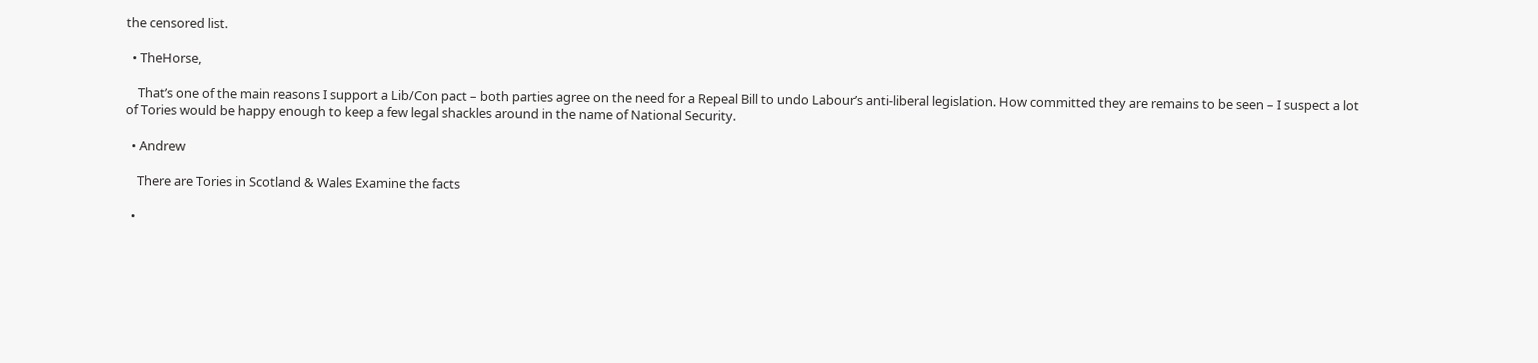the censored list.

  • TheHorse,

    That’s one of the main reasons I support a Lib/Con pact – both parties agree on the need for a Repeal Bill to undo Labour’s anti-liberal legislation. How committed they are remains to be seen – I suspect a lot of Tories would be happy enough to keep a few legal shackles around in the name of National Security.

  • Andrew

    There are Tories in Scotland & Wales Examine the facts

  •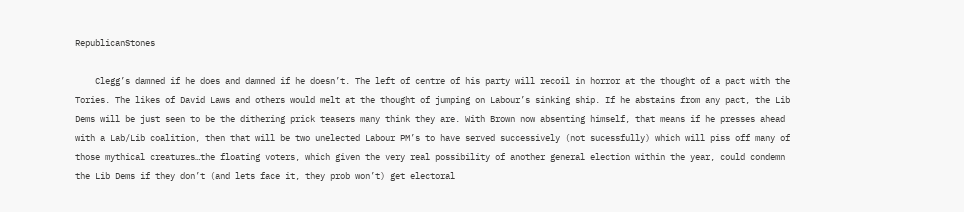RepublicanStones

    Clegg’s damned if he does and damned if he doesn’t. The left of centre of his party will recoil in horror at the thought of a pact with the Tories. The likes of David Laws and others would melt at the thought of jumping on Labour’s sinking ship. If he abstains from any pact, the Lib Dems will be just seen to be the dithering prick teasers many think they are. With Brown now absenting himself, that means if he presses ahead with a Lab/Lib coalition, then that will be two unelected Labour PM’s to have served successively (not sucessfully) which will piss off many of those mythical creatures…the floating voters, which given the very real possibility of another general election within the year, could condemn the Lib Dems if they don’t (and lets face it, they prob won’t) get electoral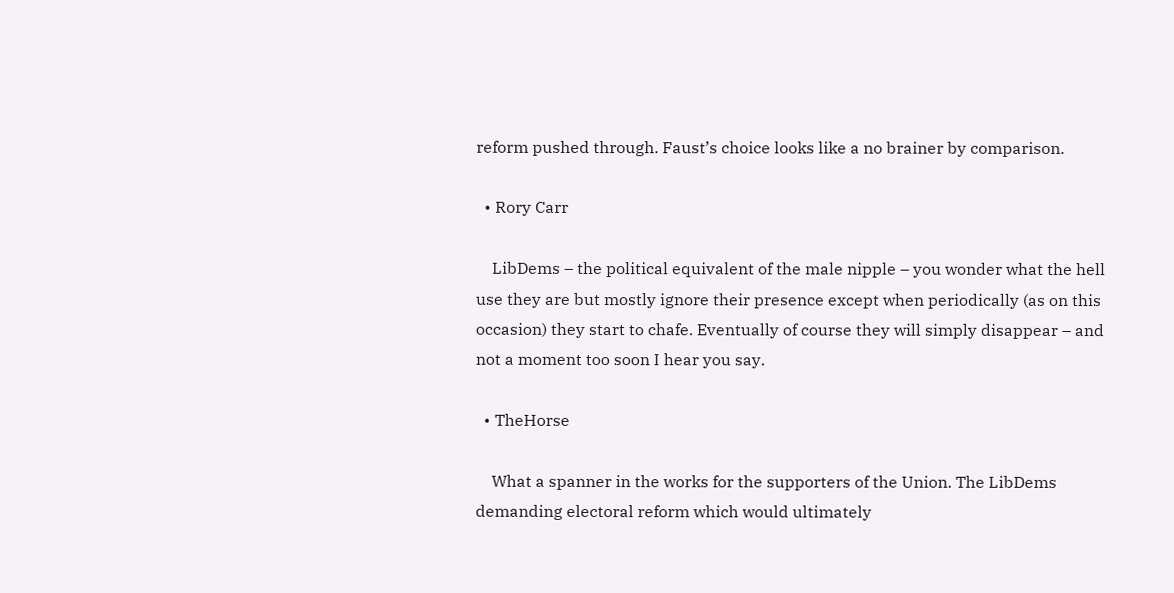reform pushed through. Faust’s choice looks like a no brainer by comparison.

  • Rory Carr

    LibDems – the political equivalent of the male nipple – you wonder what the hell use they are but mostly ignore their presence except when periodically (as on this occasion) they start to chafe. Eventually of course they will simply disappear – and not a moment too soon I hear you say.

  • TheHorse

    What a spanner in the works for the supporters of the Union. The LibDems demanding electoral reform which would ultimately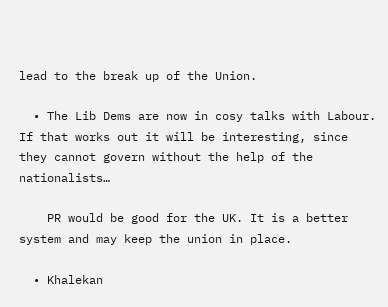lead to the break up of the Union.

  • The Lib Dems are now in cosy talks with Labour. If that works out it will be interesting, since they cannot govern without the help of the nationalists…

    PR would be good for the UK. It is a better system and may keep the union in place.

  • Khalekan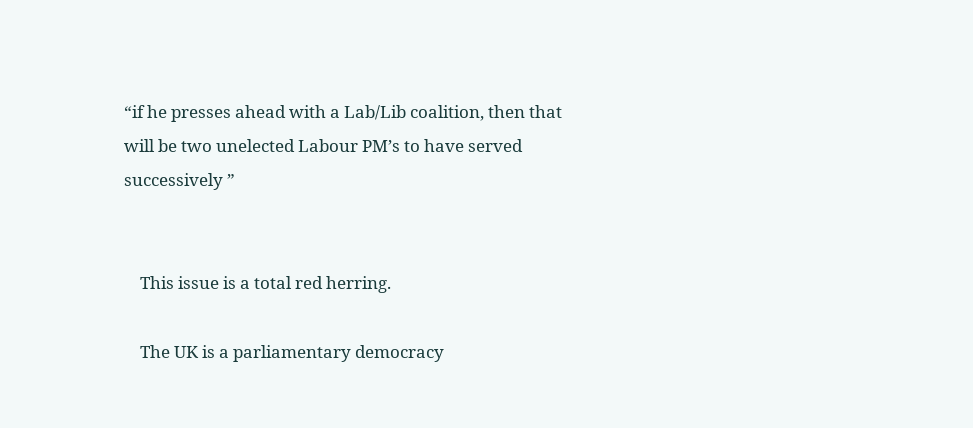“if he presses ahead with a Lab/Lib coalition, then that will be two unelected Labour PM’s to have served successively ”


    This issue is a total red herring.

    The UK is a parliamentary democracy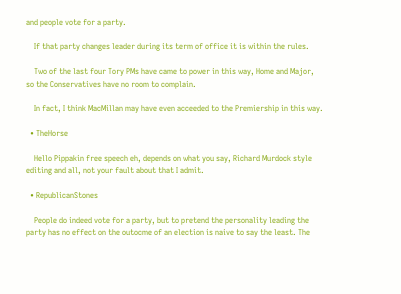and people vote for a party.

    If that party changes leader during its term of office it is within the rules.

    Two of the last four Tory PMs have came to power in this way, Home and Major, so the Conservatives have no room to complain.

    In fact, I think MacMillan may have even acceeded to the Premiership in this way.

  • TheHorse

    Hello Pippakin free speech eh, depends on what you say, Richard Murdock style editing and all, not your fault about that I admit.

  • RepublicanStones

    People do indeed vote for a party, but to pretend the personality leading the party has no effect on the outocme of an election is naive to say the least. The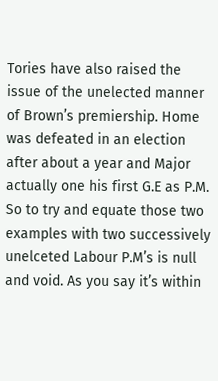Tories have also raised the issue of the unelected manner of Brown’s premiership. Home was defeated in an election after about a year and Major actually one his first G.E as P.M. So to try and equate those two examples with two successively unelceted Labour P.M’s is null and void. As you say it’s within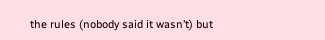the rules (nobody said it wasn’t) but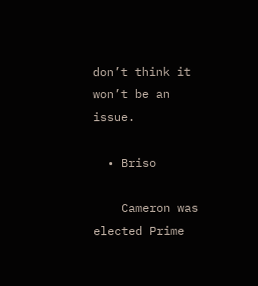don’t think it won’t be an issue.

  • Briso

    Cameron was elected Prime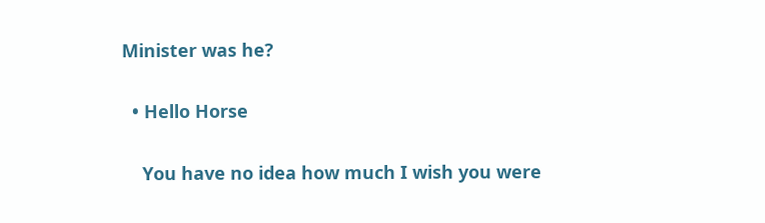Minister was he?

  • Hello Horse

    You have no idea how much I wish you were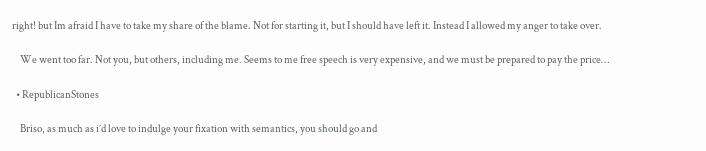right! but Im afraid I have to take my share of the blame. Not for starting it, but I should have left it. Instead I allowed my anger to take over.

    We went too far. Not you, but others, including me. Seems to me free speech is very expensive, and we must be prepared to pay the price…

  • RepublicanStones

    Briso, as much as i’d love to indulge your fixation with semantics, you should go and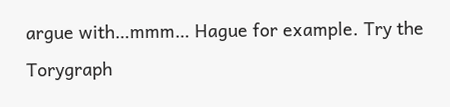argue with…mmm… Hague for example. Try the Torygraph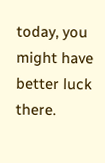today, you might have better luck there.